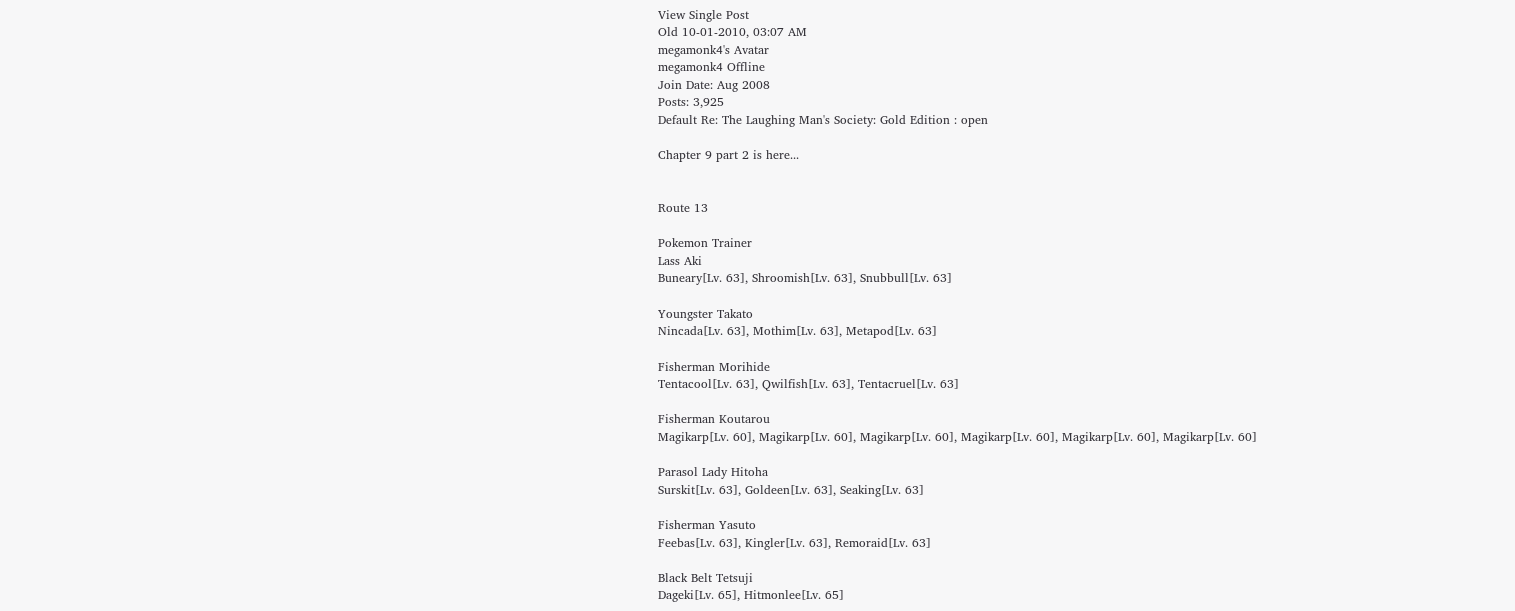View Single Post
Old 10-01-2010, 03:07 AM
megamonk4's Avatar
megamonk4 Offline
Join Date: Aug 2008
Posts: 3,925
Default Re: The Laughing Man's Society: Gold Edition : open

Chapter 9 part 2 is here...


Route 13

Pokemon Trainer
Lass Aki
Buneary[Lv. 63], Shroomish[Lv. 63], Snubbull[Lv. 63]

Youngster Takato
Nincada[Lv. 63], Mothim[Lv. 63], Metapod[Lv. 63]

Fisherman Morihide
Tentacool[Lv. 63], Qwilfish[Lv. 63], Tentacruel[Lv. 63]

Fisherman Koutarou
Magikarp[Lv. 60], Magikarp[Lv. 60], Magikarp[Lv. 60], Magikarp[Lv. 60], Magikarp[Lv. 60], Magikarp[Lv. 60]

Parasol Lady Hitoha
Surskit[Lv. 63], Goldeen[Lv. 63], Seaking[Lv. 63]

Fisherman Yasuto
Feebas[Lv. 63], Kingler[Lv. 63], Remoraid[Lv. 63]

Black Belt Tetsuji
Dageki[Lv. 65], Hitmonlee[Lv. 65]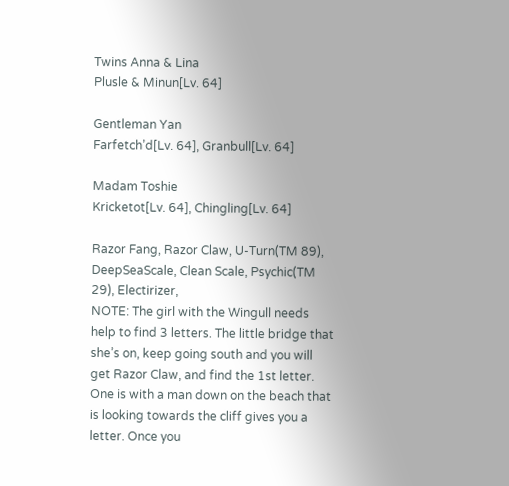Twins Anna & Lina
Plusle & Minun[Lv. 64]

Gentleman Yan
Farfetch’d[Lv. 64], Granbull[Lv. 64]

Madam Toshie
Kricketot[Lv. 64], Chingling[Lv. 64]

Razor Fang, Razor Claw, U-Turn(TM 89), DeepSeaScale, Clean Scale, Psychic(TM 29), Electirizer,
NOTE: The girl with the Wingull needs help to find 3 letters. The little bridge that she’s on, keep going south and you will get Razor Claw, and find the 1st letter. One is with a man down on the beach that is looking towards the cliff gives you a letter. Once you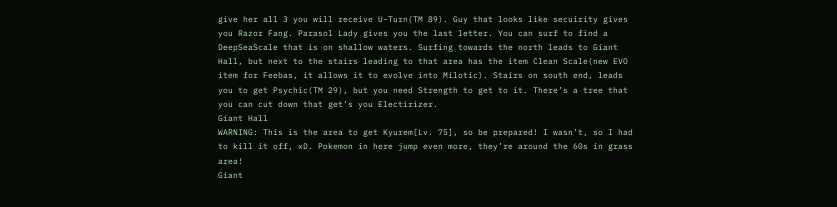give her all 3 you will receive U-Turn(TM 89). Guy that looks like secuirity gives you Razor Fang. Parasol Lady gives you the last letter. You can surf to find a DeepSeaScale that is on shallow waters. Surfing towards the north leads to Giant Hall, but next to the stairs leading to that area has the item Clean Scale(new EVO item for Feebas, it allows it to evolve into Milotic). Stairs on south end, leads you to get Psychic(TM 29), but you need Strength to get to it. There’s a tree that you can cut down that get’s you Electirizer.
Giant Hall
WARNING: This is the area to get Kyurem[Lv. 75], so be prepared! I wasn’t, so I had to kill it off, xD. Pokemon in here jump even more, they’re around the 60s in grass area!
Giant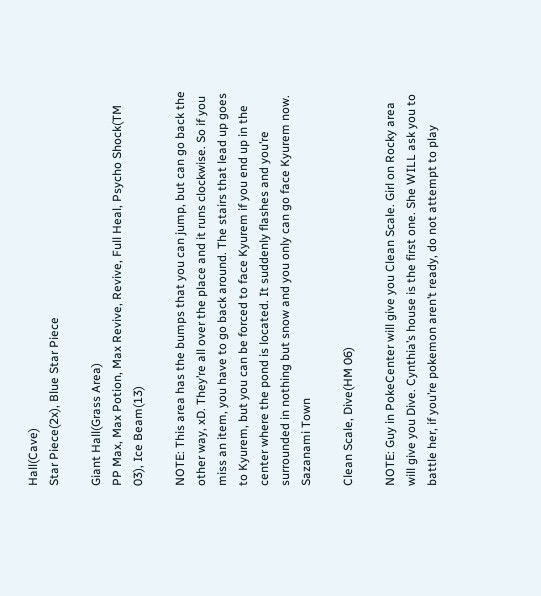Hall(Cave)
Star Piece(2x), Blue Star Piece

Giant Hall(Grass Area)
PP Max, Max Potion, Max Revive, Revive, Full Heal, Psycho Shock(TM 03), Ice Beam(13)

NOTE: This area has the bumps that you can jump, but can go back the other way, xD. They’re all over the place and it runs clockwise. So if you miss an item, you have to go back around. The stairs that lead up goes to Kyurem, but you can be forced to face Kyurem if you end up in the center where the pond is located. It suddenly flashes and you’re surrounded in nothing but snow and you only can go face Kyurem now.
Sazanami Town

Clean Scale, Dive(HM 06)

NOTE: Guy in PokeCenter will give you Clean Scale. Girl on Rocky area will give you Dive. Cynthia’s house is the first one. She WILL ask you to battle her, if you’re pokemon aren’t ready, do not attempt to play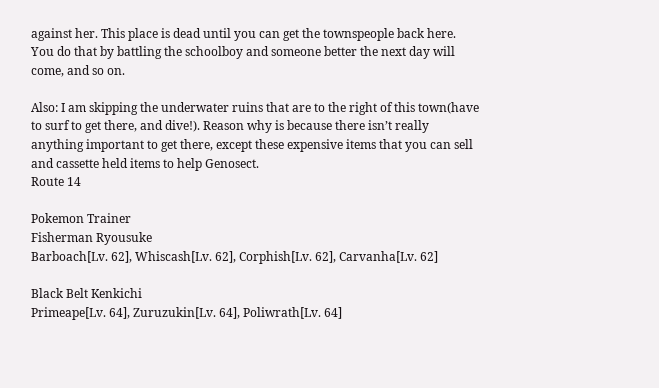against her. This place is dead until you can get the townspeople back here. You do that by battling the schoolboy and someone better the next day will come, and so on.

Also: I am skipping the underwater ruins that are to the right of this town(have to surf to get there, and dive!). Reason why is because there isn’t really anything important to get there, except these expensive items that you can sell and cassette held items to help Genosect.
Route 14

Pokemon Trainer
Fisherman Ryousuke
Barboach[Lv. 62], Whiscash[Lv. 62], Corphish[Lv. 62], Carvanha[Lv. 62]

Black Belt Kenkichi
Primeape[Lv. 64], Zuruzukin[Lv. 64], Poliwrath[Lv. 64]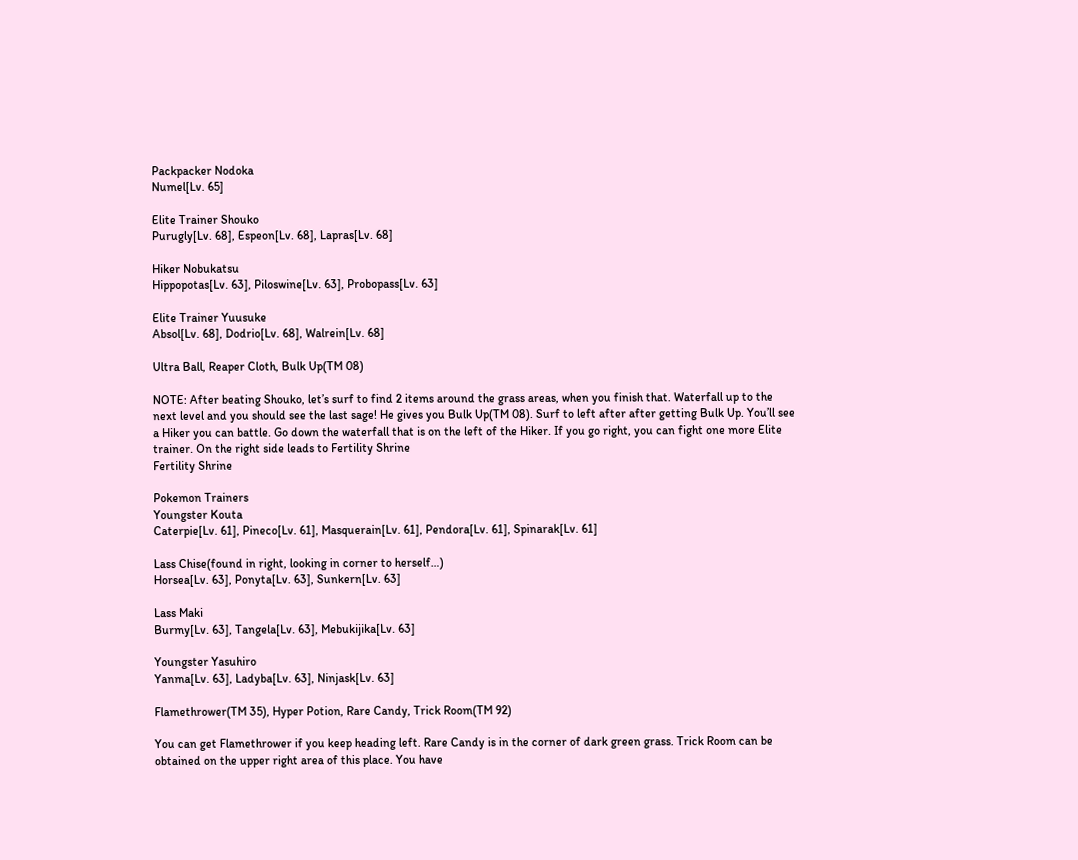Packpacker Nodoka
Numel[Lv. 65]

Elite Trainer Shouko
Purugly[Lv. 68], Espeon[Lv. 68], Lapras[Lv. 68]

Hiker Nobukatsu
Hippopotas[Lv. 63], Piloswine[Lv. 63], Probopass[Lv. 63]

Elite Trainer Yuusuke
Absol[Lv. 68], Dodrio[Lv. 68], Walrein[Lv. 68]

Ultra Ball, Reaper Cloth, Bulk Up(TM 08)

NOTE: After beating Shouko, let’s surf to find 2 items around the grass areas, when you finish that. Waterfall up to the next level and you should see the last sage! He gives you Bulk Up(TM 08). Surf to left after after getting Bulk Up. You’ll see a Hiker you can battle. Go down the waterfall that is on the left of the Hiker. If you go right, you can fight one more Elite trainer. On the right side leads to Fertility Shrine
Fertility Shrine

Pokemon Trainers
Youngster Kouta
Caterpie[Lv. 61], Pineco[Lv. 61], Masquerain[Lv. 61], Pendora[Lv. 61], Spinarak[Lv. 61]

Lass Chise(found in right, looking in corner to herself…)
Horsea[Lv. 63], Ponyta[Lv. 63], Sunkern[Lv. 63]

Lass Maki
Burmy[Lv. 63], Tangela[Lv. 63], Mebukijika[Lv. 63]

Youngster Yasuhiro
Yanma[Lv. 63], Ladyba[Lv. 63], Ninjask[Lv. 63]

Flamethrower(TM 35), Hyper Potion, Rare Candy, Trick Room(TM 92)

You can get Flamethrower if you keep heading left. Rare Candy is in the corner of dark green grass. Trick Room can be obtained on the upper right area of this place. You have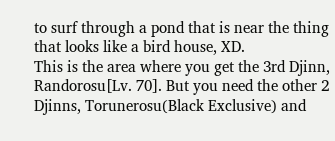to surf through a pond that is near the thing that looks like a bird house, XD.
This is the area where you get the 3rd Djinn, Randorosu[Lv. 70]. But you need the other 2 Djinns, Torunerosu(Black Exclusive) and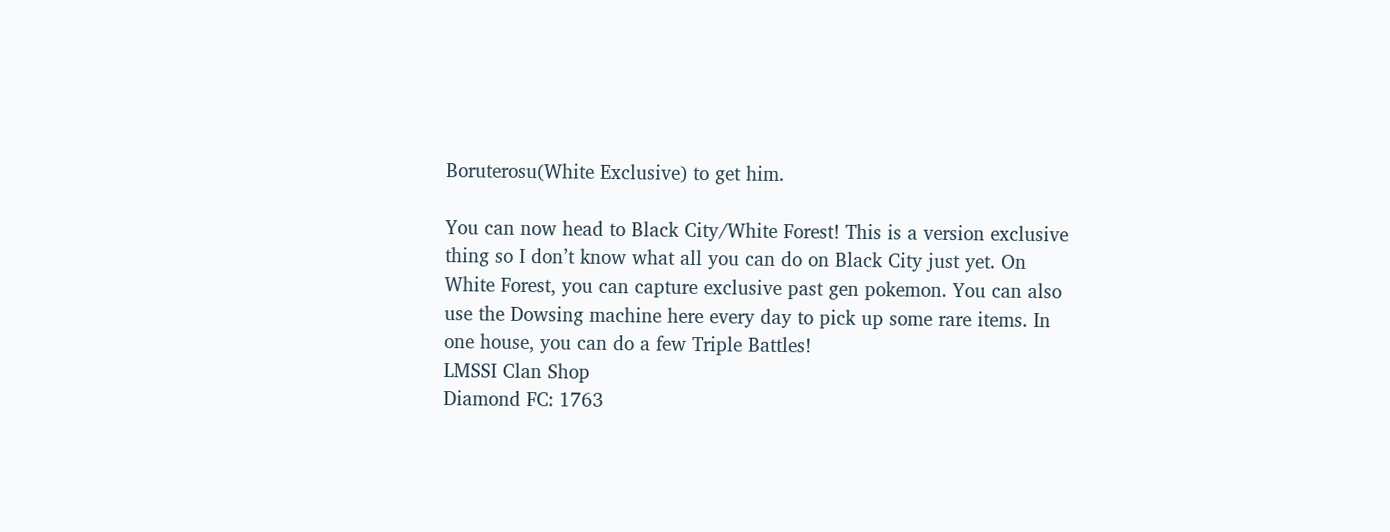Boruterosu(White Exclusive) to get him.

You can now head to Black City/White Forest! This is a version exclusive thing so I don’t know what all you can do on Black City just yet. On White Forest, you can capture exclusive past gen pokemon. You can also use the Dowsing machine here every day to pick up some rare items. In one house, you can do a few Triple Battles!
LMSSI Clan Shop
Diamond FC: 1763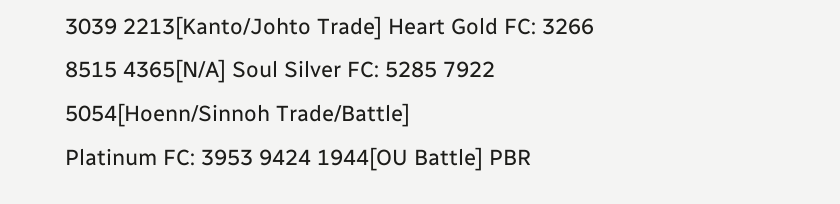3039 2213[Kanto/Johto Trade] Heart Gold FC: 3266 8515 4365[N/A] Soul Silver FC: 5285 7922 5054[Hoenn/Sinnoh Trade/Battle]
Platinum FC: 3953 9424 1944[OU Battle] PBR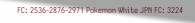FC: 2536-2876-2971 Pokemon White JPN FC: 3224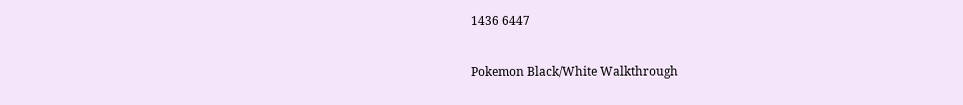1436 6447

Pokemon Black/White Walkthrough